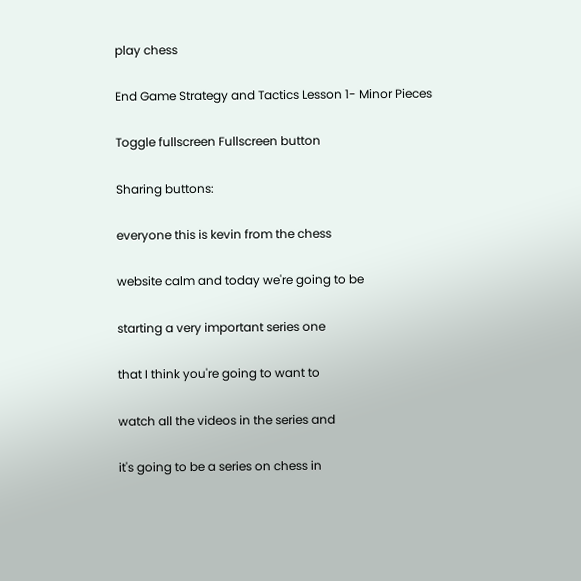play chess

End Game Strategy and Tactics Lesson 1- Minor Pieces

Toggle fullscreen Fullscreen button

Sharing buttons:

everyone this is kevin from the chess

website calm and today we're going to be

starting a very important series one

that I think you're going to want to

watch all the videos in the series and

it's going to be a series on chess in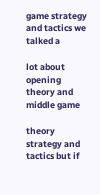game strategy and tactics we talked a

lot about opening theory and middle game

theory strategy and tactics but if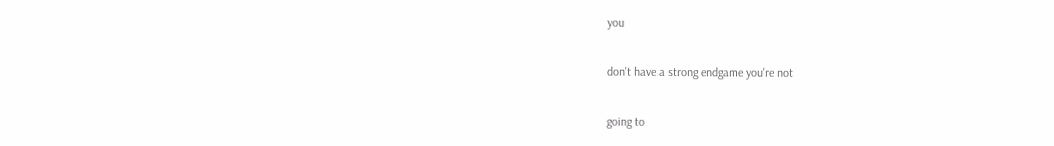you

don't have a strong endgame you're not

going to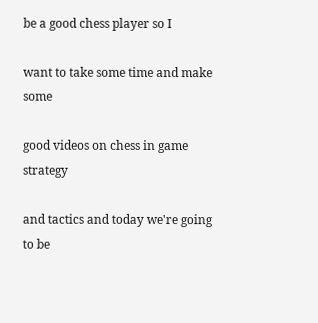be a good chess player so I

want to take some time and make some

good videos on chess in game strategy

and tactics and today we're going to be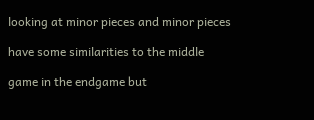looking at minor pieces and minor pieces

have some similarities to the middle

game in the endgame but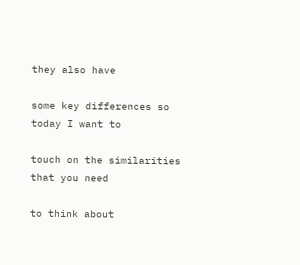they also have

some key differences so today I want to

touch on the similarities that you need

to think about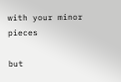with your minor pieces

but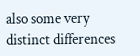also some very distinct differences